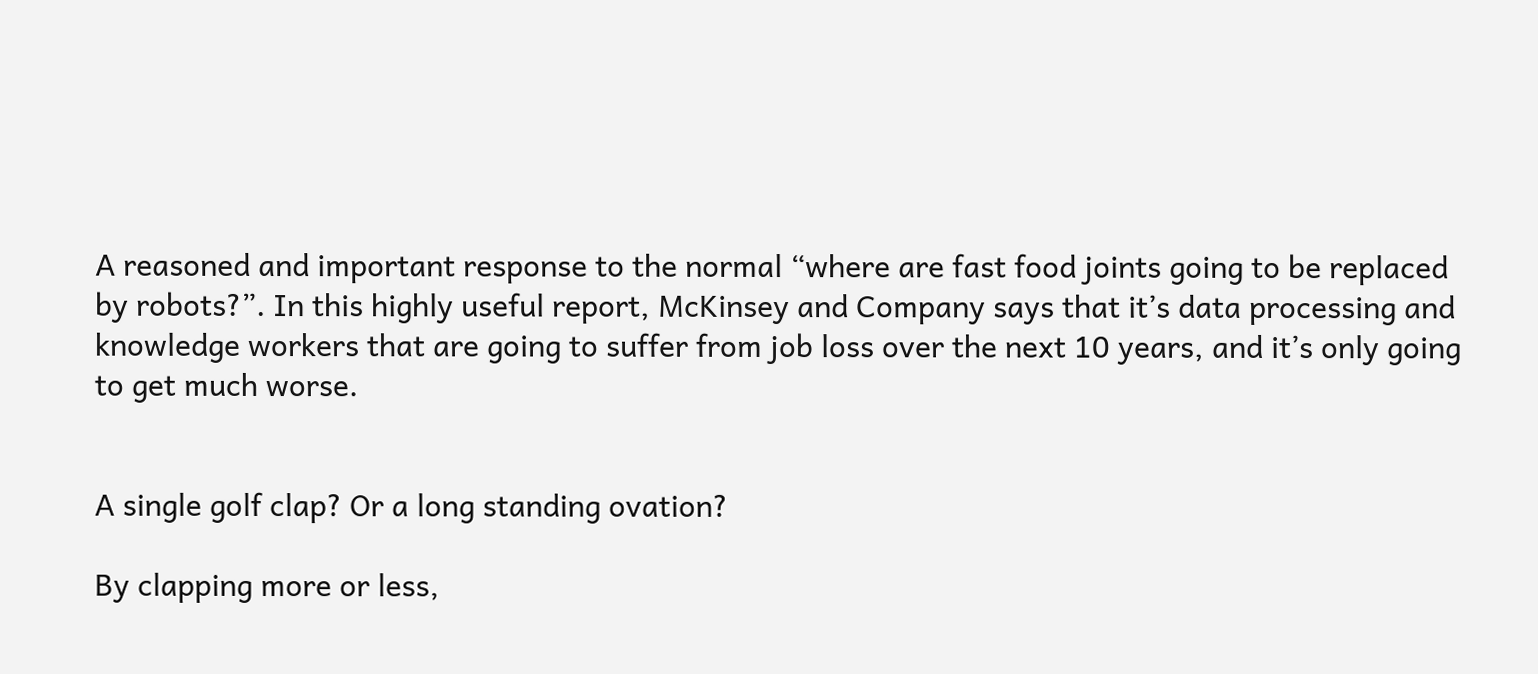A reasoned and important response to the normal “where are fast food joints going to be replaced by robots?”. In this highly useful report, McKinsey and Company says that it’s data processing and knowledge workers that are going to suffer from job loss over the next 10 years, and it’s only going to get much worse.


A single golf clap? Or a long standing ovation?

By clapping more or less,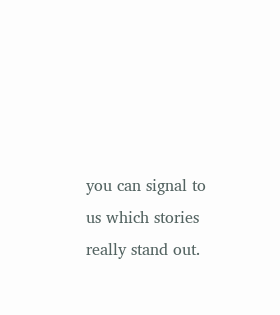you can signal to us which stories really stand out.